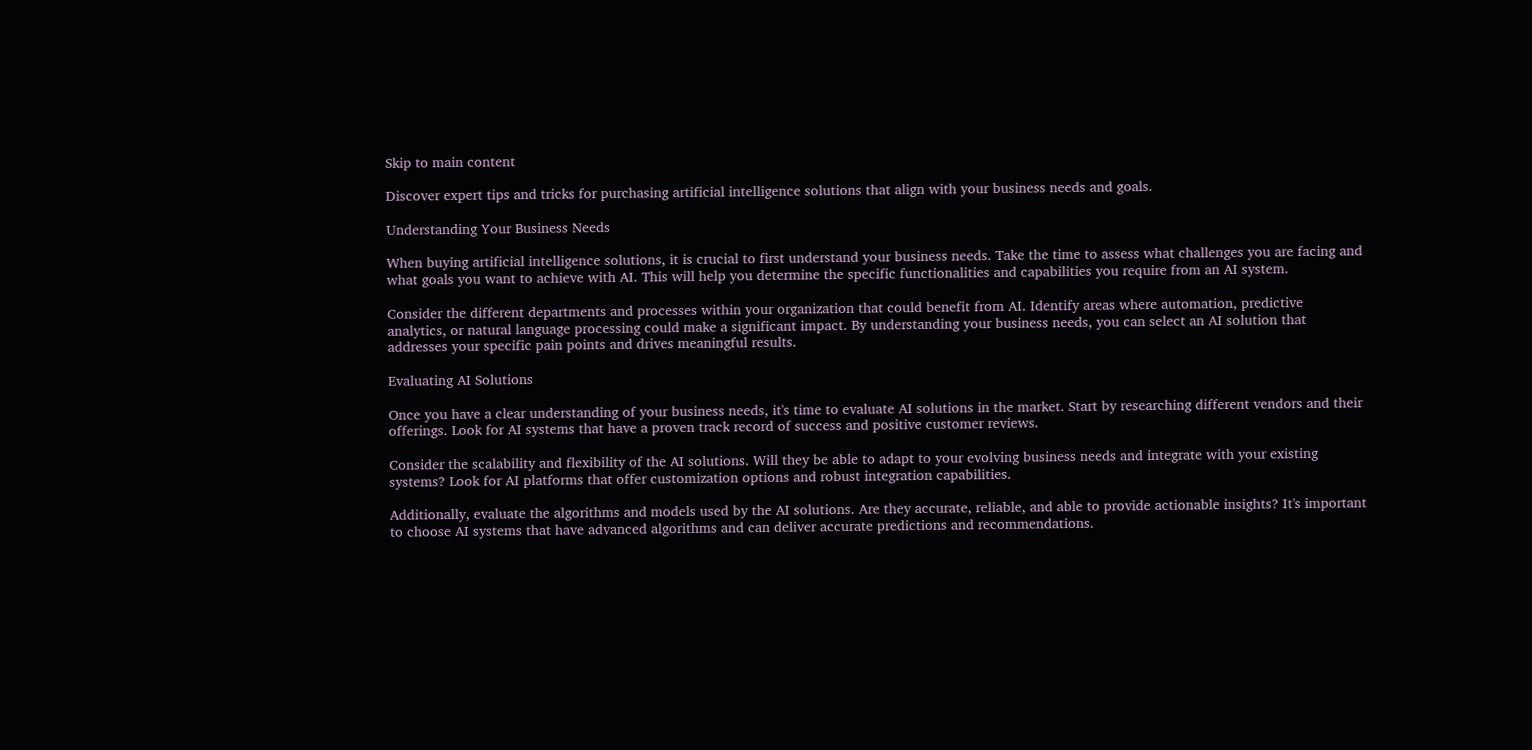Skip to main content

Discover expert tips and tricks for purchasing artificial intelligence solutions that align with your business needs and goals.

Understanding Your Business Needs

When buying artificial intelligence solutions, it is crucial to first understand your business needs. Take the time to assess what challenges you are facing and what goals you want to achieve with AI. This will help you determine the specific functionalities and capabilities you require from an AI system.

Consider the different departments and processes within your organization that could benefit from AI. Identify areas where automation, predictive analytics, or natural language processing could make a significant impact. By understanding your business needs, you can select an AI solution that addresses your specific pain points and drives meaningful results.

Evaluating AI Solutions

Once you have a clear understanding of your business needs, it's time to evaluate AI solutions in the market. Start by researching different vendors and their offerings. Look for AI systems that have a proven track record of success and positive customer reviews.

Consider the scalability and flexibility of the AI solutions. Will they be able to adapt to your evolving business needs and integrate with your existing systems? Look for AI platforms that offer customization options and robust integration capabilities.

Additionally, evaluate the algorithms and models used by the AI solutions. Are they accurate, reliable, and able to provide actionable insights? It's important to choose AI systems that have advanced algorithms and can deliver accurate predictions and recommendations.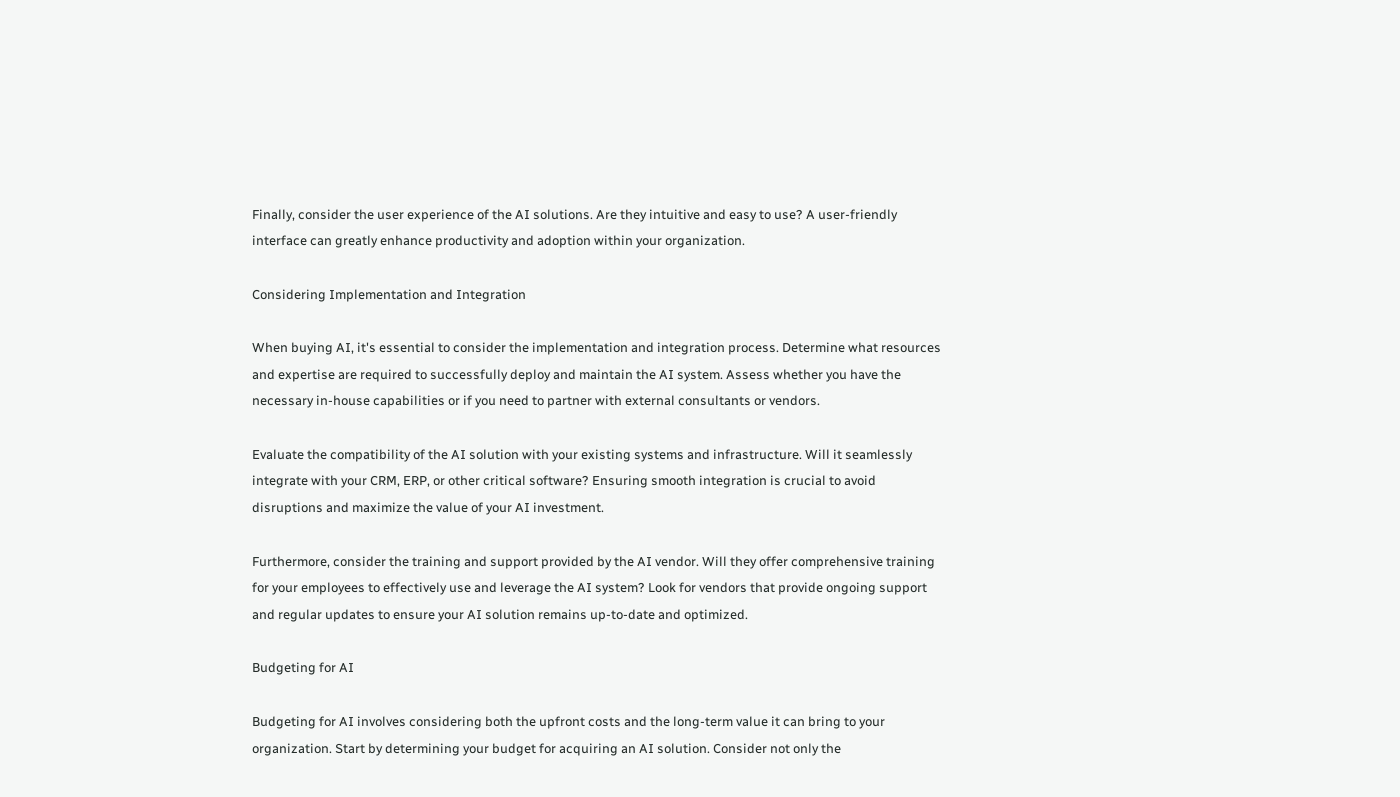Finally, consider the user experience of the AI solutions. Are they intuitive and easy to use? A user-friendly interface can greatly enhance productivity and adoption within your organization.

Considering Implementation and Integration

When buying AI, it's essential to consider the implementation and integration process. Determine what resources and expertise are required to successfully deploy and maintain the AI system. Assess whether you have the necessary in-house capabilities or if you need to partner with external consultants or vendors.

Evaluate the compatibility of the AI solution with your existing systems and infrastructure. Will it seamlessly integrate with your CRM, ERP, or other critical software? Ensuring smooth integration is crucial to avoid disruptions and maximize the value of your AI investment.

Furthermore, consider the training and support provided by the AI vendor. Will they offer comprehensive training for your employees to effectively use and leverage the AI system? Look for vendors that provide ongoing support and regular updates to ensure your AI solution remains up-to-date and optimized.

Budgeting for AI

Budgeting for AI involves considering both the upfront costs and the long-term value it can bring to your organization. Start by determining your budget for acquiring an AI solution. Consider not only the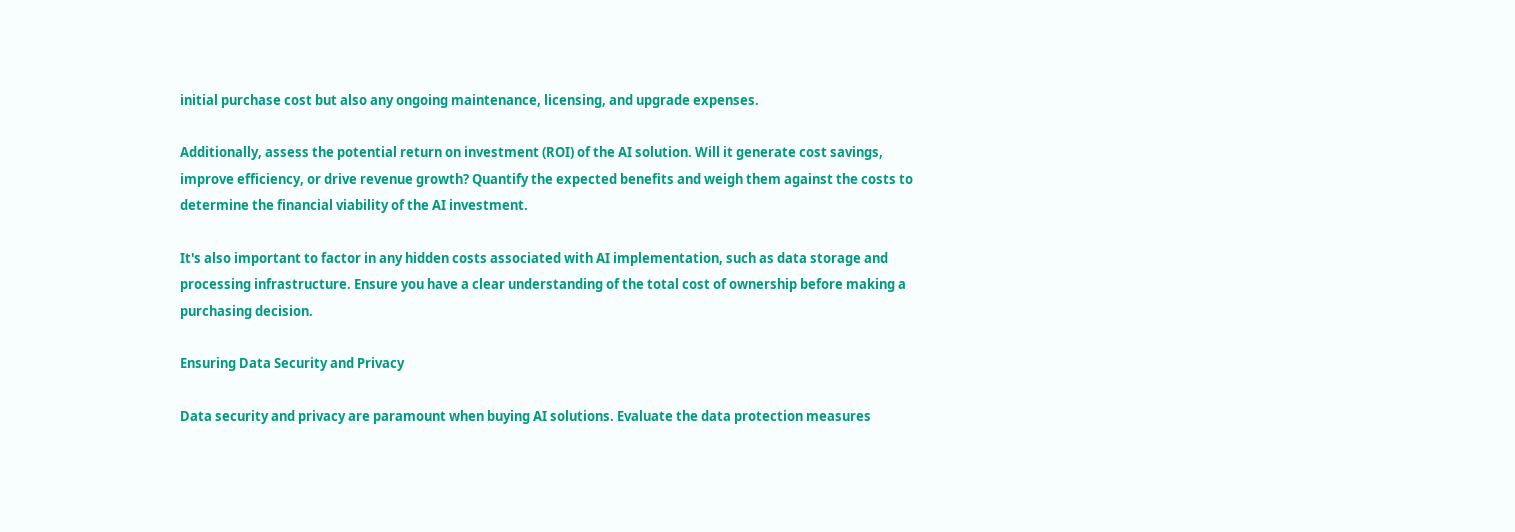initial purchase cost but also any ongoing maintenance, licensing, and upgrade expenses.

Additionally, assess the potential return on investment (ROI) of the AI solution. Will it generate cost savings, improve efficiency, or drive revenue growth? Quantify the expected benefits and weigh them against the costs to determine the financial viability of the AI investment.

It's also important to factor in any hidden costs associated with AI implementation, such as data storage and processing infrastructure. Ensure you have a clear understanding of the total cost of ownership before making a purchasing decision.

Ensuring Data Security and Privacy

Data security and privacy are paramount when buying AI solutions. Evaluate the data protection measures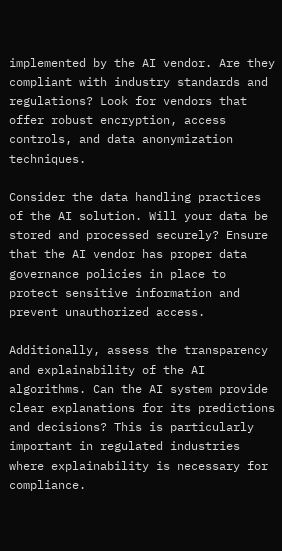implemented by the AI vendor. Are they compliant with industry standards and regulations? Look for vendors that offer robust encryption, access controls, and data anonymization techniques.

Consider the data handling practices of the AI solution. Will your data be stored and processed securely? Ensure that the AI vendor has proper data governance policies in place to protect sensitive information and prevent unauthorized access.

Additionally, assess the transparency and explainability of the AI algorithms. Can the AI system provide clear explanations for its predictions and decisions? This is particularly important in regulated industries where explainability is necessary for compliance.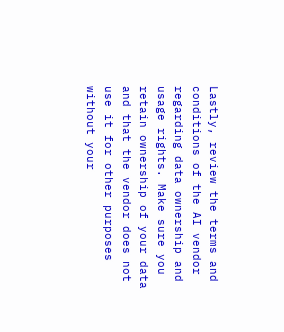Lastly, review the terms and conditions of the AI vendor regarding data ownership and usage rights. Make sure you retain ownership of your data and that the vendor does not use it for other purposes without your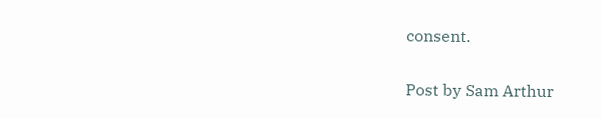consent.

Post by Sam Arthur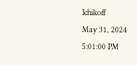Ichikoff
May 31, 2024 5:01:00 PM